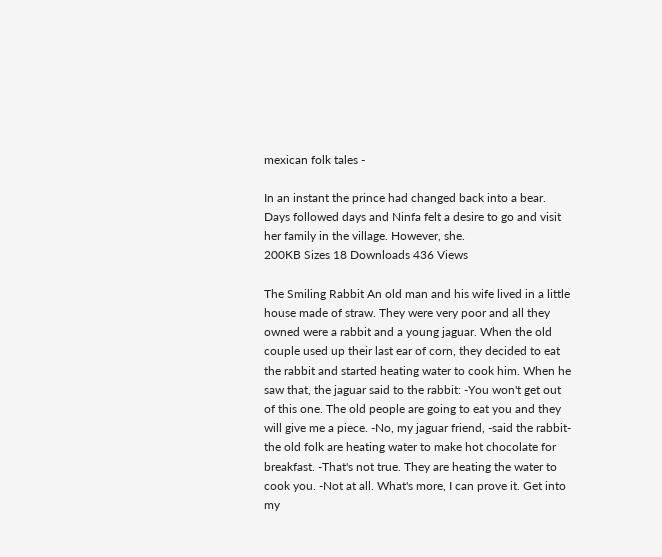mexican folk tales -

In an instant the prince had changed back into a bear. Days followed days and Ninfa felt a desire to go and visit her family in the village. However, she.
200KB Sizes 18 Downloads 436 Views

The Smiling Rabbit An old man and his wife lived in a little house made of straw. They were very poor and all they owned were a rabbit and a young jaguar. When the old couple used up their last ear of corn, they decided to eat the rabbit and started heating water to cook him. When he saw that, the jaguar said to the rabbit: -You won't get out of this one. The old people are going to eat you and they will give me a piece. -No, my jaguar friend, -said the rabbit- the old folk are heating water to make hot chocolate for breakfast. -That's not true. They are heating the water to cook you. -Not at all. What's more, I can prove it. Get into my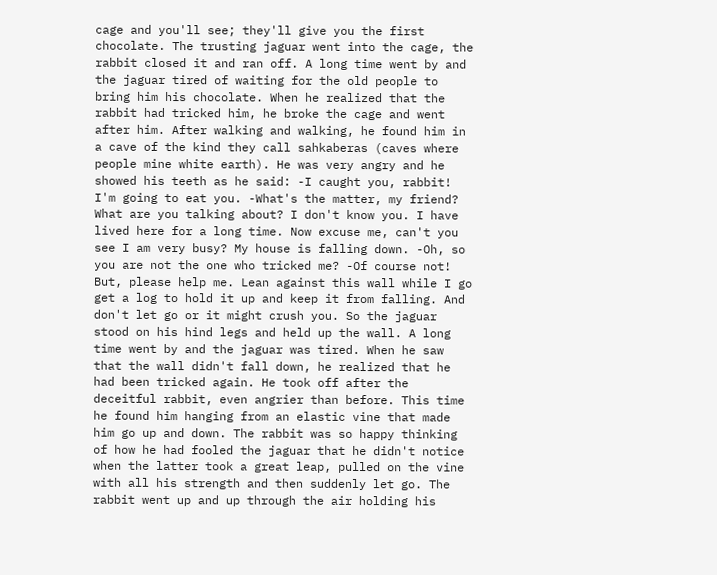cage and you'll see; they'll give you the first chocolate. The trusting jaguar went into the cage, the rabbit closed it and ran off. A long time went by and the jaguar tired of waiting for the old people to bring him his chocolate. When he realized that the rabbit had tricked him, he broke the cage and went after him. After walking and walking, he found him in a cave of the kind they call sahkaberas (caves where people mine white earth). He was very angry and he showed his teeth as he said: -I caught you, rabbit! I'm going to eat you. -What's the matter, my friend? What are you talking about? I don't know you. I have lived here for a long time. Now excuse me, can't you see I am very busy? My house is falling down. -Oh, so you are not the one who tricked me? -Of course not! But, please help me. Lean against this wall while I go get a log to hold it up and keep it from falling. And don't let go or it might crush you. So the jaguar stood on his hind legs and held up the wall. A long time went by and the jaguar was tired. When he saw that the wall didn't fall down, he realized that he had been tricked again. He took off after the deceitful rabbit, even angrier than before. This time he found him hanging from an elastic vine that made him go up and down. The rabbit was so happy thinking of how he had fooled the jaguar that he didn't notice when the latter took a great leap, pulled on the vine with all his strength and then suddenly let go. The rabbit went up and up through the air holding his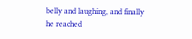belly and laughing, and finally he reached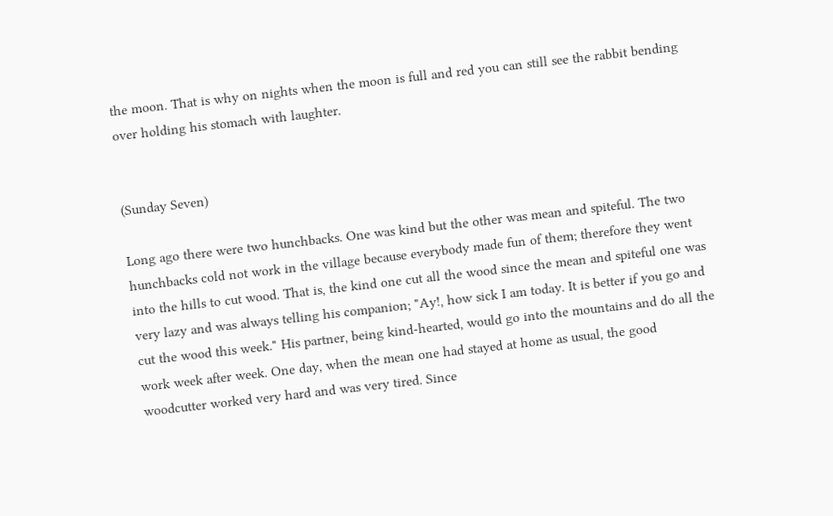the moon. That is why on nights when the moon is full and red you can still see the rabbit bending over holding his stomach with laughter.


(Sunday Seven)

Long ago there were two hunchbacks. One was kind but the other was mean and spiteful. The two hunchbacks cold not work in the village because everybody made fun of them; therefore they went into the hills to cut wood. That is, the kind one cut all the wood since the mean and spiteful one was very lazy and was always telling his companion; "Ay!, how sick I am today. It is better if you go and cut the wood this week." His partner, being kind-hearted, would go into the mountains and do all the work week after week. One day, when the mean one had stayed at home as usual, the good woodcutter worked very hard and was very tired. Since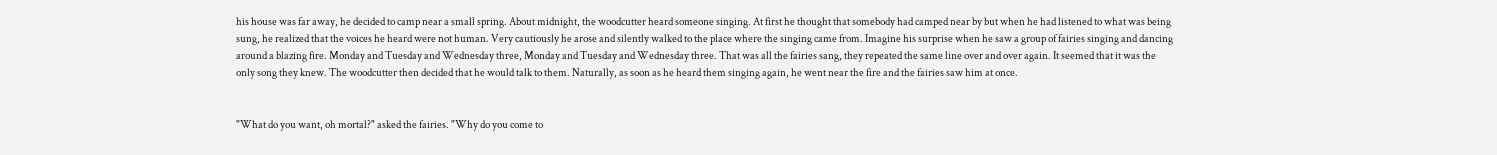his house was far away, he decided to camp near a small spring. About midnight, the woodcutter heard someone singing. At first he thought that somebody had camped near by but when he had listened to what was being sung, he realized that the voices he heard were not human. Very cautiously he arose and silently walked to the place where the singing came from. Imagine his surprise when he saw a group of fairies singing and dancing around a blazing fire. Monday and Tuesday and Wednesday three, Monday and Tuesday and Wednesday three. That was all the fairies sang, they repeated the same line over and over again. It seemed that it was the only song they knew. The woodcutter then decided that he would talk to them. Naturally, as soon as he heard them singing again, he went near the fire and the fairies saw him at once.


"What do you want, oh mortal?" asked the fairies. "Why do you come to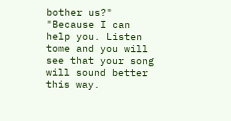bother us?" "Because I can help you. Listen tome and you will see that your song will sound better this way.